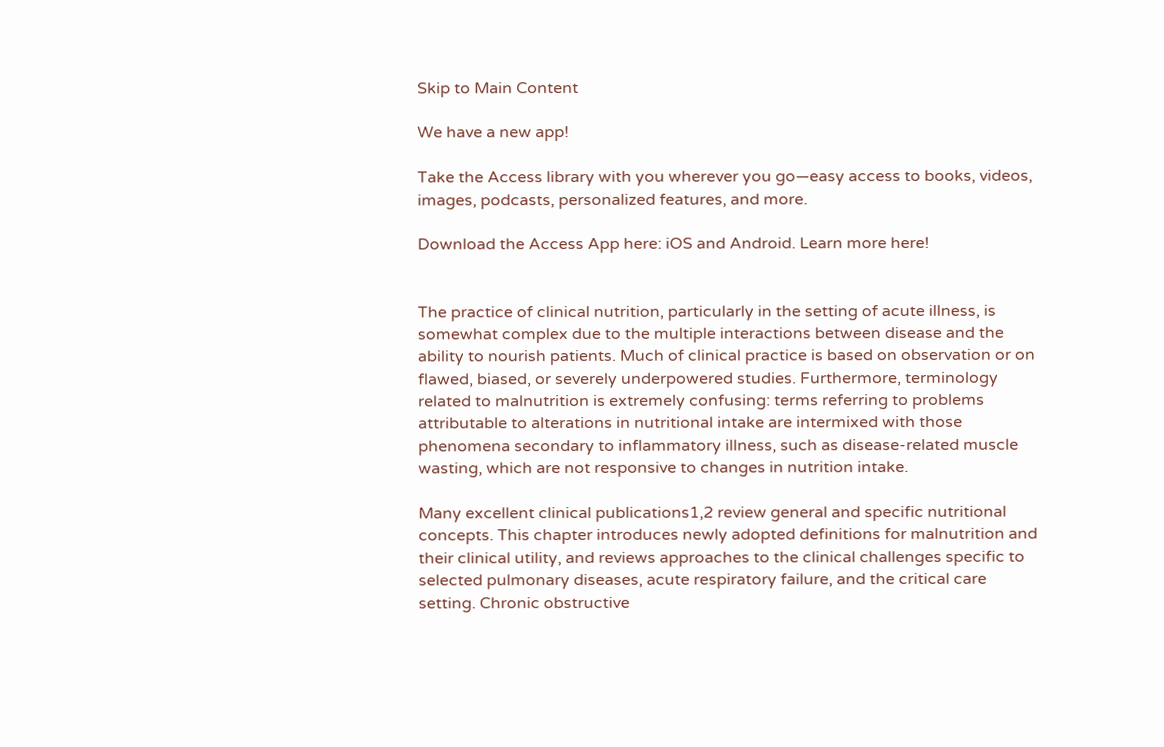Skip to Main Content

We have a new app!

Take the Access library with you wherever you go—easy access to books, videos, images, podcasts, personalized features, and more.

Download the Access App here: iOS and Android. Learn more here!


The practice of clinical nutrition, particularly in the setting of acute illness, is somewhat complex due to the multiple interactions between disease and the ability to nourish patients. Much of clinical practice is based on observation or on flawed, biased, or severely underpowered studies. Furthermore, terminology related to malnutrition is extremely confusing: terms referring to problems attributable to alterations in nutritional intake are intermixed with those phenomena secondary to inflammatory illness, such as disease-related muscle wasting, which are not responsive to changes in nutrition intake.

Many excellent clinical publications1,2 review general and specific nutritional concepts. This chapter introduces newly adopted definitions for malnutrition and their clinical utility, and reviews approaches to the clinical challenges specific to selected pulmonary diseases, acute respiratory failure, and the critical care setting. Chronic obstructive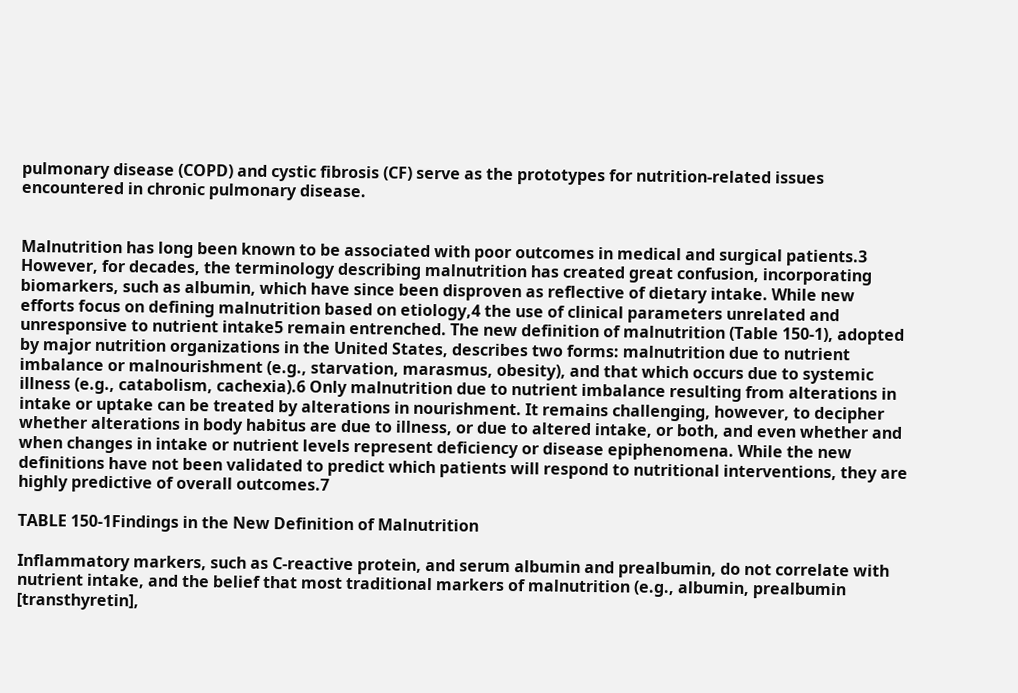pulmonary disease (COPD) and cystic fibrosis (CF) serve as the prototypes for nutrition-related issues encountered in chronic pulmonary disease.


Malnutrition has long been known to be associated with poor outcomes in medical and surgical patients.3 However, for decades, the terminology describing malnutrition has created great confusion, incorporating biomarkers, such as albumin, which have since been disproven as reflective of dietary intake. While new efforts focus on defining malnutrition based on etiology,4 the use of clinical parameters unrelated and unresponsive to nutrient intake5 remain entrenched. The new definition of malnutrition (Table 150-1), adopted by major nutrition organizations in the United States, describes two forms: malnutrition due to nutrient imbalance or malnourishment (e.g., starvation, marasmus, obesity), and that which occurs due to systemic illness (e.g., catabolism, cachexia).6 Only malnutrition due to nutrient imbalance resulting from alterations in intake or uptake can be treated by alterations in nourishment. It remains challenging, however, to decipher whether alterations in body habitus are due to illness, or due to altered intake, or both, and even whether and when changes in intake or nutrient levels represent deficiency or disease epiphenomena. While the new definitions have not been validated to predict which patients will respond to nutritional interventions, they are highly predictive of overall outcomes.7

TABLE 150-1Findings in the New Definition of Malnutrition

Inflammatory markers, such as C-reactive protein, and serum albumin and prealbumin, do not correlate with nutrient intake, and the belief that most traditional markers of malnutrition (e.g., albumin, prealbumin [transthyretin],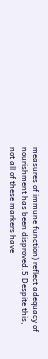measures of immune function) reflect adequacy of nourishment has been disproved.5 Despite this, not all of these markers have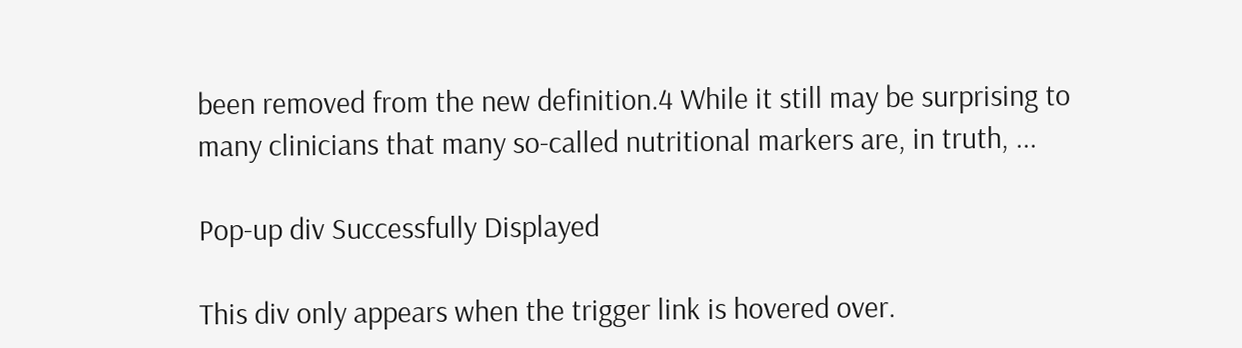been removed from the new definition.4 While it still may be surprising to many clinicians that many so-called nutritional markers are, in truth, ...

Pop-up div Successfully Displayed

This div only appears when the trigger link is hovered over.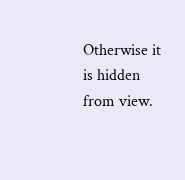Otherwise it is hidden from view.